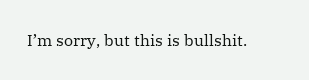I’m sorry, but this is bullshit.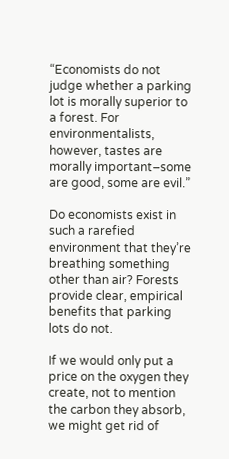“Economists do not judge whether a parking lot is morally superior to a forest. For environmentalists, however, tastes are morally important–some are good, some are evil.”

Do economists exist in such a rarefied environment that they’re breathing something other than air? Forests provide clear, empirical benefits that parking lots do not.

If we would only put a price on the oxygen they create, not to mention the carbon they absorb, we might get rid of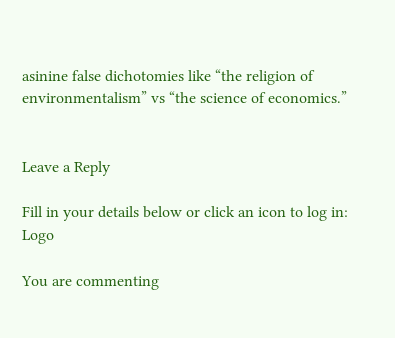asinine false dichotomies like “the religion of environmentalism” vs “the science of economics.”


Leave a Reply

Fill in your details below or click an icon to log in: Logo

You are commenting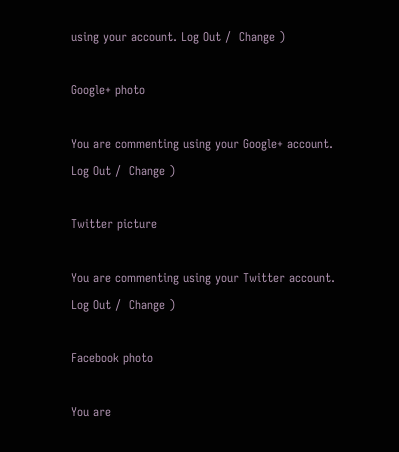using your account. Log Out /  Change )

Google+ photo

You are commenting using your Google+ account. Log Out /  Change )

Twitter picture

You are commenting using your Twitter account. Log Out /  Change )

Facebook photo

You are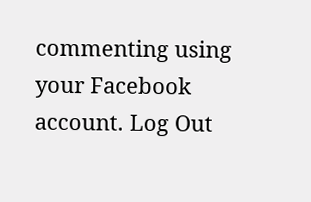commenting using your Facebook account. Log Out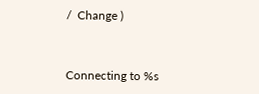/  Change )


Connecting to %s